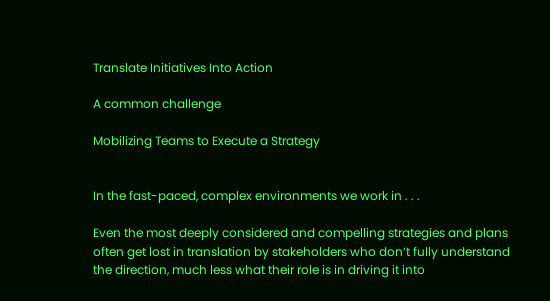Translate Initiatives Into Action

A common challenge

Mobilizing Teams to Execute a Strategy


In the fast-paced, complex environments we work in . . .

Even the most deeply considered and compelling strategies and plans often get lost in translation by stakeholders who don’t fully understand the direction, much less what their role is in driving it into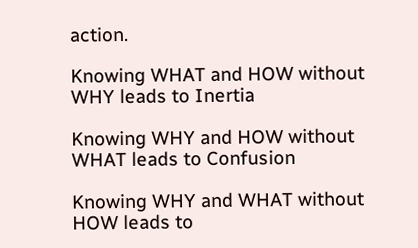action.

Knowing WHAT and HOW without WHY leads to Inertia

Knowing WHY and HOW without WHAT leads to Confusion

Knowing WHY and WHAT without HOW leads to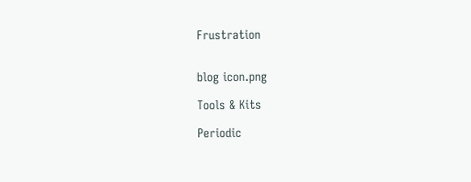Frustration


blog icon.png

Tools & Kits

Periodic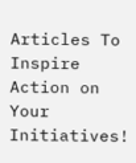Articles To Inspire Action on Your Initiatives!